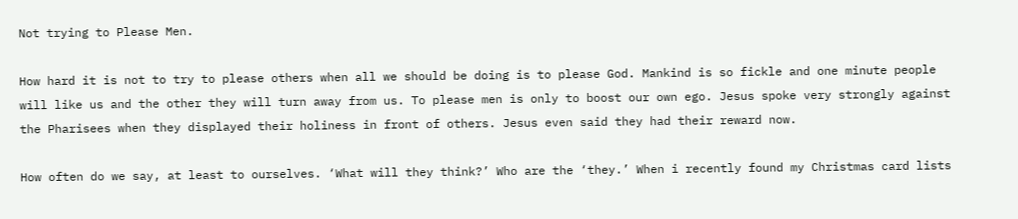Not trying to Please Men.

How hard it is not to try to please others when all we should be doing is to please God. Mankind is so fickle and one minute people will like us and the other they will turn away from us. To please men is only to boost our own ego. Jesus spoke very strongly against the Pharisees when they displayed their holiness in front of others. Jesus even said they had their reward now.

How often do we say, at least to ourselves. ‘What will they think?’ Who are the ‘they.’ When i recently found my Christmas card lists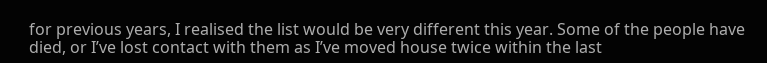for previous years, I realised the list would be very different this year. Some of the people have died, or I’ve lost contact with them as I’ve moved house twice within the last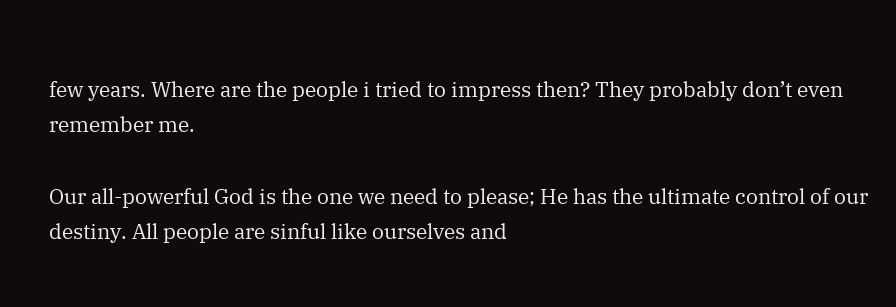few years. Where are the people i tried to impress then? They probably don’t even remember me.

Our all-powerful God is the one we need to please; He has the ultimate control of our destiny. All people are sinful like ourselves and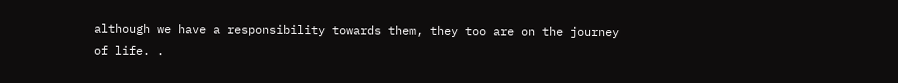although we have a responsibility towards them, they too are on the journey of life. .